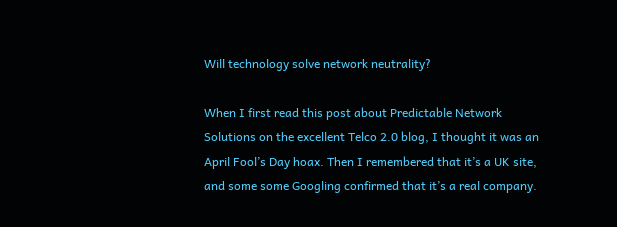Will technology solve network neutrality?

When I first read this post about Predictable Network Solutions on the excellent Telco 2.0 blog, I thought it was an April Fool’s Day hoax. Then I remembered that it’s a UK site, and some some Googling confirmed that it’s a real company.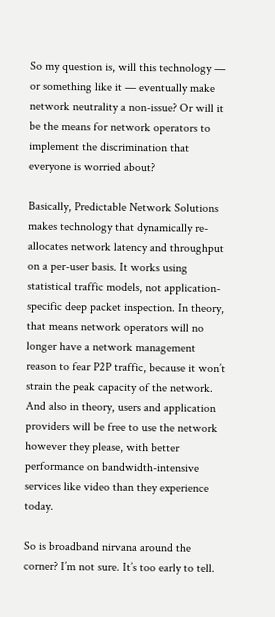So my question is, will this technology — or something like it — eventually make network neutrality a non-issue? Or will it be the means for network operators to implement the discrimination that everyone is worried about?

Basically, Predictable Network Solutions makes technology that dynamically re-allocates network latency and throughput on a per-user basis. It works using statistical traffic models, not application-specific deep packet inspection. In theory, that means network operators will no longer have a network management reason to fear P2P traffic, because it won’t strain the peak capacity of the network. And also in theory, users and application providers will be free to use the network however they please, with better performance on bandwidth-intensive services like video than they experience today.

So is broadband nirvana around the corner? I’m not sure. It’s too early to tell.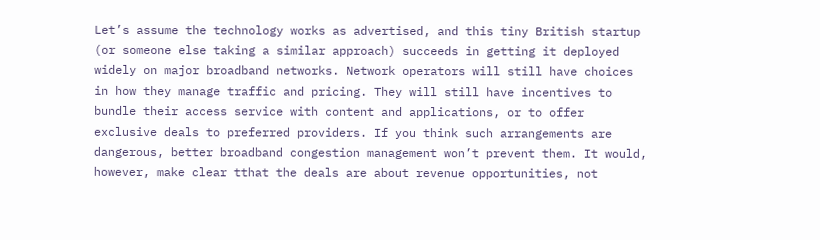Let’s assume the technology works as advertised, and this tiny British startup (or someone else taking a similar approach) succeeds in getting it deployed widely on major broadband networks. Network operators will still have choices in how they manage traffic and pricing. They will still have incentives to bundle their access service with content and applications, or to offer exclusive deals to preferred providers. If you think such arrangements are dangerous, better broadband congestion management won’t prevent them. It would, however, make clear tthat the deals are about revenue opportunities, not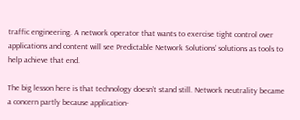traffic engineering. A network operator that wants to exercise tight control over applications and content will see Predictable Network Solutions’ solutions as tools to help achieve that end.

The big lesson here is that technology doesn’t stand still. Network neutrality became a concern partly because application-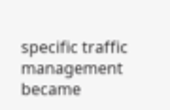specific traffic management became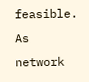feasible. As network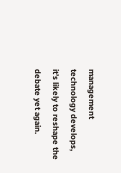management technology develops, it’s likely to reshape the debate yet again.